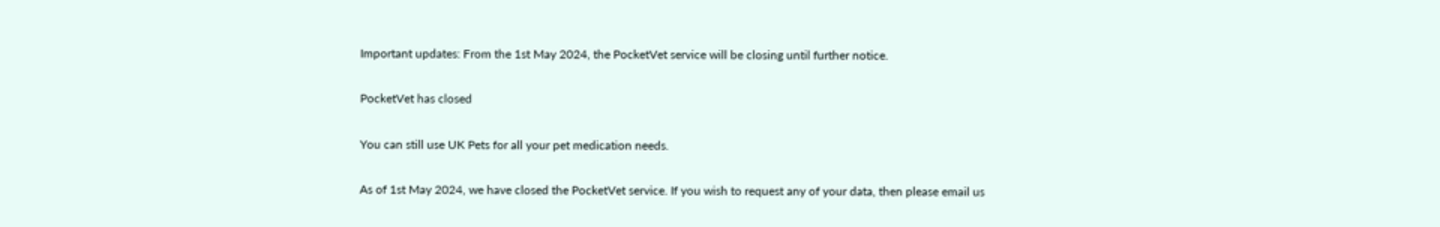Important updates: From the 1st May 2024, the PocketVet service will be closing until further notice.

PocketVet has closed

You can still use UK Pets for all your pet medication needs.

As of 1st May 2024, we have closed the PocketVet service. If you wish to request any of your data, then please email us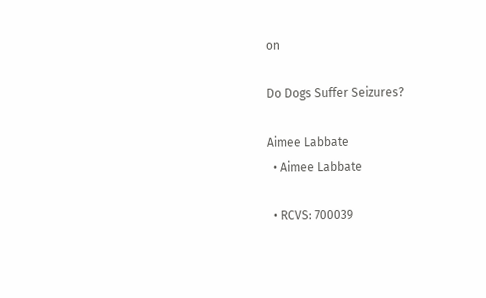on

Do Dogs Suffer Seizures?

Aimee Labbate
  • Aimee Labbate

  • RCVS: 700039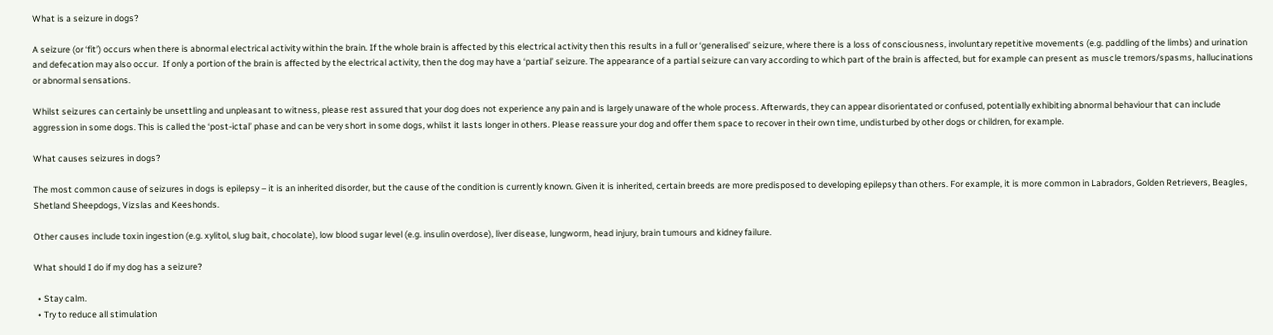What is a seizure in dogs?

A seizure (or ‘fit’) occurs when there is abnormal electrical activity within the brain. If the whole brain is affected by this electrical activity then this results in a full or ‘generalised’ seizure, where there is a loss of consciousness, involuntary repetitive movements (e.g. paddling of the limbs) and urination and defecation may also occur.  If only a portion of the brain is affected by the electrical activity, then the dog may have a ‘partial’ seizure. The appearance of a partial seizure can vary according to which part of the brain is affected, but for example can present as muscle tremors/spasms, hallucinations or abnormal sensations.

Whilst seizures can certainly be unsettling and unpleasant to witness, please rest assured that your dog does not experience any pain and is largely unaware of the whole process. Afterwards, they can appear disorientated or confused, potentially exhibiting abnormal behaviour that can include aggression in some dogs. This is called the ‘post-ictal’ phase and can be very short in some dogs, whilst it lasts longer in others. Please reassure your dog and offer them space to recover in their own time, undisturbed by other dogs or children, for example.

What causes seizures in dogs?

The most common cause of seizures in dogs is epilepsy – it is an inherited disorder, but the cause of the condition is currently known. Given it is inherited, certain breeds are more predisposed to developing epilepsy than others. For example, it is more common in Labradors, Golden Retrievers, Beagles, Shetland Sheepdogs, Vizslas and Keeshonds.

Other causes include toxin ingestion (e.g. xylitol, slug bait, chocolate), low blood sugar level (e.g. insulin overdose), liver disease, lungworm, head injury, brain tumours and kidney failure.

What should I do if my dog has a seizure?

  • Stay calm.
  • Try to reduce all stimulation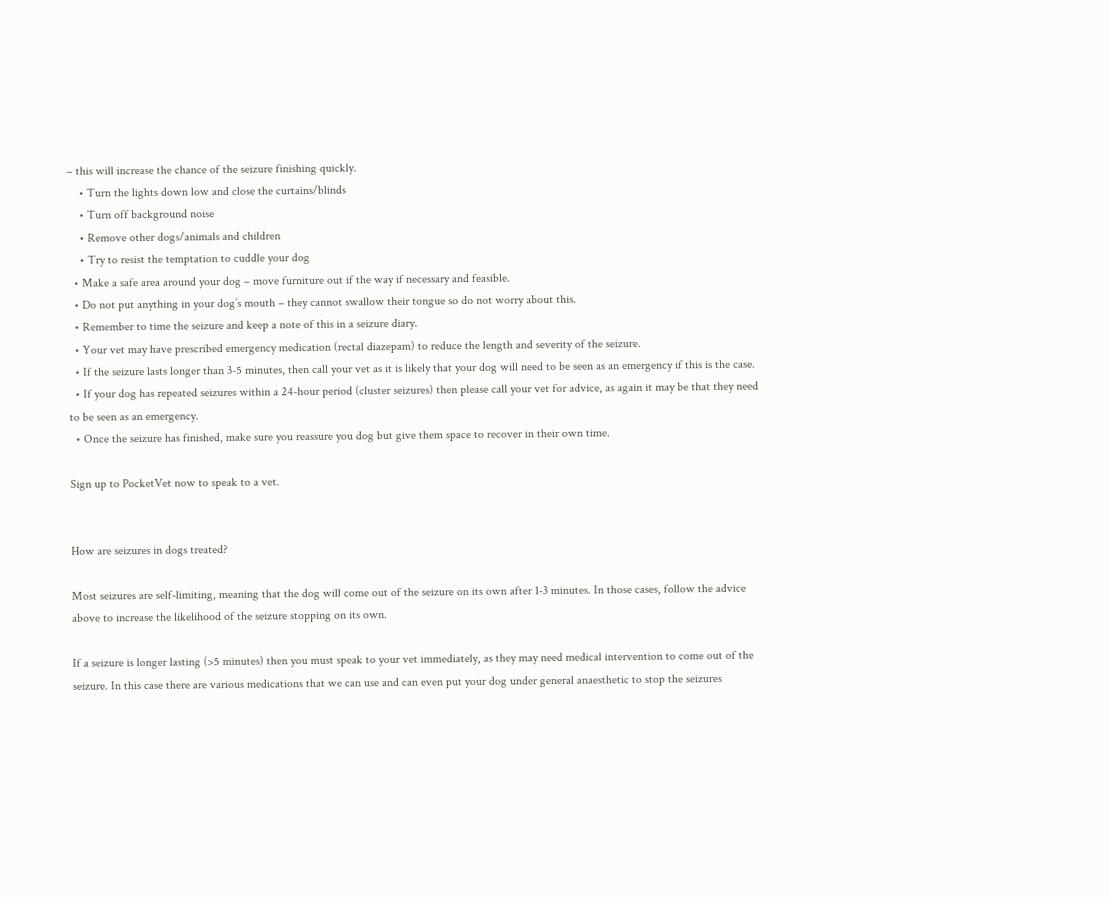– this will increase the chance of the seizure finishing quickly.
    • Turn the lights down low and close the curtains/blinds
    • Turn off background noise
    • Remove other dogs/animals and children
    • Try to resist the temptation to cuddle your dog
  • Make a safe area around your dog – move furniture out if the way if necessary and feasible.
  • Do not put anything in your dog’s mouth – they cannot swallow their tongue so do not worry about this.
  • Remember to time the seizure and keep a note of this in a seizure diary.
  • Your vet may have prescribed emergency medication (rectal diazepam) to reduce the length and severity of the seizure.
  • If the seizure lasts longer than 3-5 minutes, then call your vet as it is likely that your dog will need to be seen as an emergency if this is the case.
  • If your dog has repeated seizures within a 24-hour period (cluster seizures) then please call your vet for advice, as again it may be that they need to be seen as an emergency.
  • Once the seizure has finished, make sure you reassure you dog but give them space to recover in their own time.

Sign up to PocketVet now to speak to a vet.


How are seizures in dogs treated?

Most seizures are self-limiting, meaning that the dog will come out of the seizure on its own after 1-3 minutes. In those cases, follow the advice above to increase the likelihood of the seizure stopping on its own.

If a seizure is longer lasting (>5 minutes) then you must speak to your vet immediately, as they may need medical intervention to come out of the seizure. In this case there are various medications that we can use and can even put your dog under general anaesthetic to stop the seizures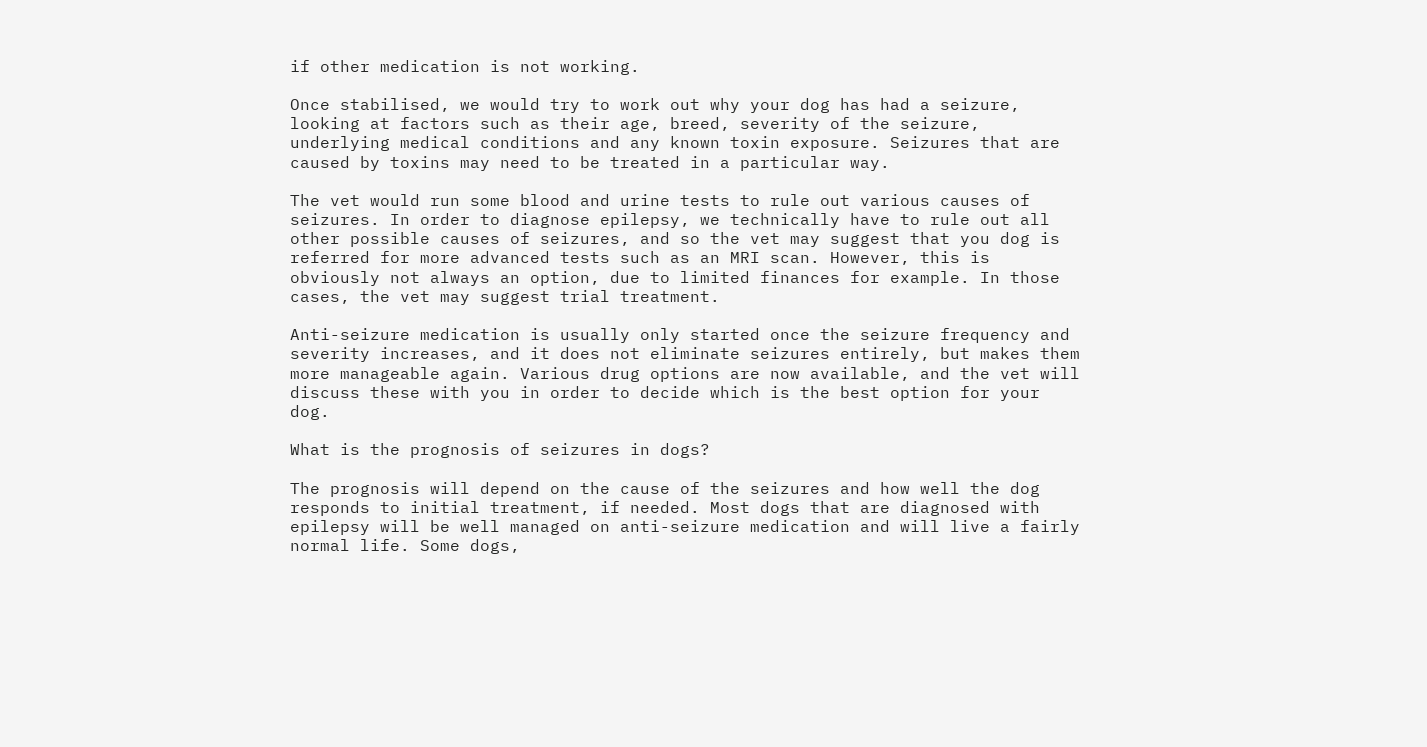if other medication is not working.

Once stabilised, we would try to work out why your dog has had a seizure, looking at factors such as their age, breed, severity of the seizure, underlying medical conditions and any known toxin exposure. Seizures that are caused by toxins may need to be treated in a particular way.

The vet would run some blood and urine tests to rule out various causes of seizures. In order to diagnose epilepsy, we technically have to rule out all other possible causes of seizures, and so the vet may suggest that you dog is referred for more advanced tests such as an MRI scan. However, this is obviously not always an option, due to limited finances for example. In those cases, the vet may suggest trial treatment.

Anti-seizure medication is usually only started once the seizure frequency and severity increases, and it does not eliminate seizures entirely, but makes them more manageable again. Various drug options are now available, and the vet will discuss these with you in order to decide which is the best option for your dog.

What is the prognosis of seizures in dogs?

The prognosis will depend on the cause of the seizures and how well the dog responds to initial treatment, if needed. Most dogs that are diagnosed with epilepsy will be well managed on anti-seizure medication and will live a fairly normal life. Some dogs,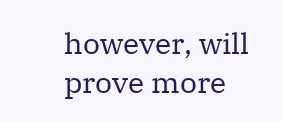however, will prove more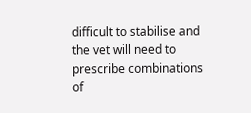difficult to stabilise and the vet will need to prescribe combinations of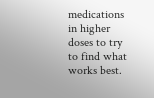medications in higher doses to try to find what works best.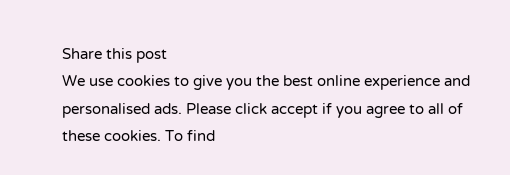Share this post
We use cookies to give you the best online experience and personalised ads. Please click accept if you agree to all of these cookies. To find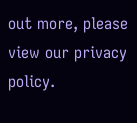out more, please view our privacy policy.